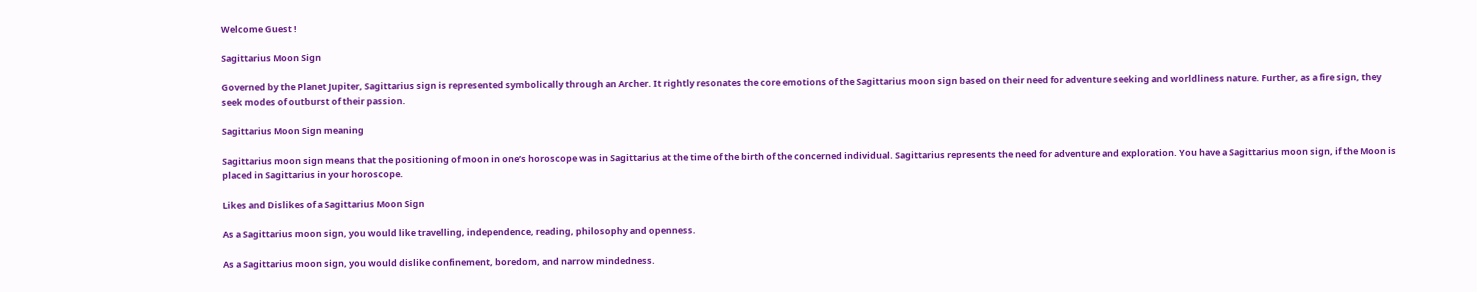Welcome Guest !

Sagittarius Moon Sign

Governed by the Planet Jupiter, Sagittarius sign is represented symbolically through an Archer. It rightly resonates the core emotions of the Sagittarius moon sign based on their need for adventure seeking and worldliness nature. Further, as a fire sign, they seek modes of outburst of their passion.

Sagittarius Moon Sign meaning

Sagittarius moon sign means that the positioning of moon in one’s horoscope was in Sagittarius at the time of the birth of the concerned individual. Sagittarius represents the need for adventure and exploration. You have a Sagittarius moon sign, if the Moon is placed in Sagittarius in your horoscope.

Likes and Dislikes of a Sagittarius Moon Sign

As a Sagittarius moon sign, you would like travelling, independence, reading, philosophy and openness.

As a Sagittarius moon sign, you would dislike confinement, boredom, and narrow mindedness.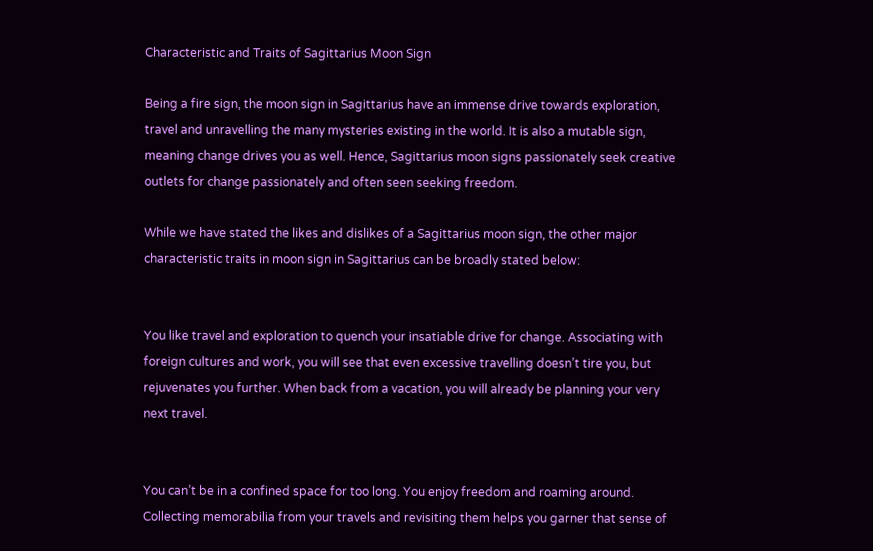Characteristic and Traits of Sagittarius Moon Sign

Being a fire sign, the moon sign in Sagittarius have an immense drive towards exploration, travel and unravelling the many mysteries existing in the world. It is also a mutable sign, meaning change drives you as well. Hence, Sagittarius moon signs passionately seek creative outlets for change passionately and often seen seeking freedom.

While we have stated the likes and dislikes of a Sagittarius moon sign, the other major characteristic traits in moon sign in Sagittarius can be broadly stated below:


You like travel and exploration to quench your insatiable drive for change. Associating with foreign cultures and work, you will see that even excessive travelling doesn’t tire you, but rejuvenates you further. When back from a vacation, you will already be planning your very next travel.


You can’t be in a confined space for too long. You enjoy freedom and roaming around. Collecting memorabilia from your travels and revisiting them helps you garner that sense of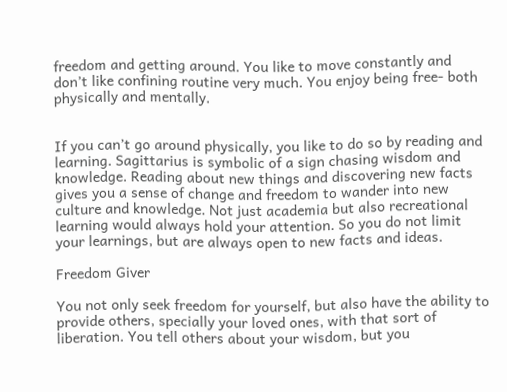freedom and getting around. You like to move constantly and don’t like confining routine very much. You enjoy being free- both physically and mentally.


If you can’t go around physically, you like to do so by reading and learning. Sagittarius is symbolic of a sign chasing wisdom and knowledge. Reading about new things and discovering new facts gives you a sense of change and freedom to wander into new culture and knowledge. Not just academia but also recreational learning would always hold your attention. So you do not limit your learnings, but are always open to new facts and ideas.

Freedom Giver

You not only seek freedom for yourself, but also have the ability to provide others, specially your loved ones, with that sort of liberation. You tell others about your wisdom, but you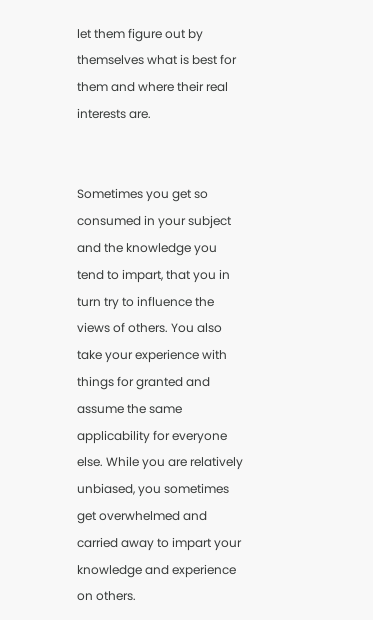let them figure out by themselves what is best for them and where their real interests are.


Sometimes you get so consumed in your subject and the knowledge you tend to impart, that you in turn try to influence the views of others. You also take your experience with things for granted and assume the same applicability for everyone else. While you are relatively unbiased, you sometimes get overwhelmed and carried away to impart your knowledge and experience on others.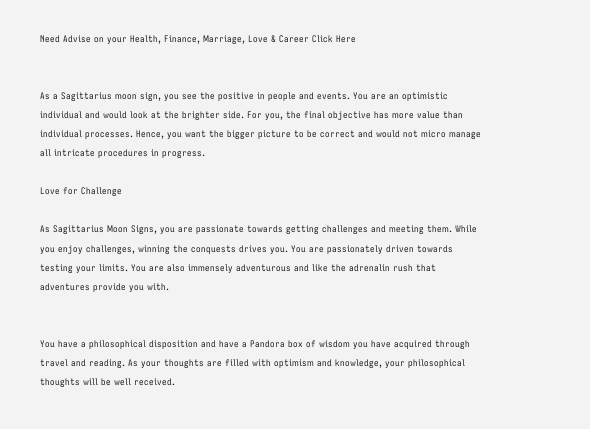Need Advise on your Health, Finance, Marriage, Love & Career Click Here


As a Sagittarius moon sign, you see the positive in people and events. You are an optimistic individual and would look at the brighter side. For you, the final objective has more value than individual processes. Hence, you want the bigger picture to be correct and would not micro manage all intricate procedures in progress.

Love for Challenge

As Sagittarius Moon Signs, you are passionate towards getting challenges and meeting them. While you enjoy challenges, winning the conquests drives you. You are passionately driven towards testing your limits. You are also immensely adventurous and like the adrenalin rush that adventures provide you with.


You have a philosophical disposition and have a Pandora box of wisdom you have acquired through travel and reading. As your thoughts are filled with optimism and knowledge, your philosophical thoughts will be well received.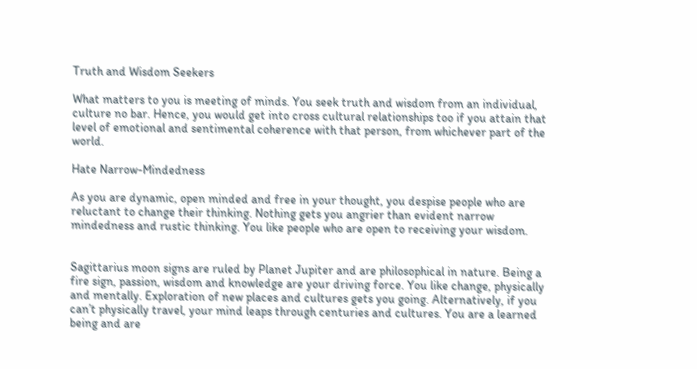Truth and Wisdom Seekers

What matters to you is meeting of minds. You seek truth and wisdom from an individual, culture no bar. Hence, you would get into cross cultural relationships too if you attain that level of emotional and sentimental coherence with that person, from whichever part of the world.

Hate Narrow-Mindedness

As you are dynamic, open minded and free in your thought, you despise people who are reluctant to change their thinking. Nothing gets you angrier than evident narrow mindedness and rustic thinking. You like people who are open to receiving your wisdom.


Sagittarius moon signs are ruled by Planet Jupiter and are philosophical in nature. Being a fire sign, passion, wisdom and knowledge are your driving force. You like change, physically and mentally. Exploration of new places and cultures gets you going. Alternatively, if you can’t physically travel, your mind leaps through centuries and cultures. You are a learned being and are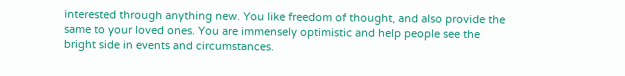interested through anything new. You like freedom of thought, and also provide the same to your loved ones. You are immensely optimistic and help people see the bright side in events and circumstances.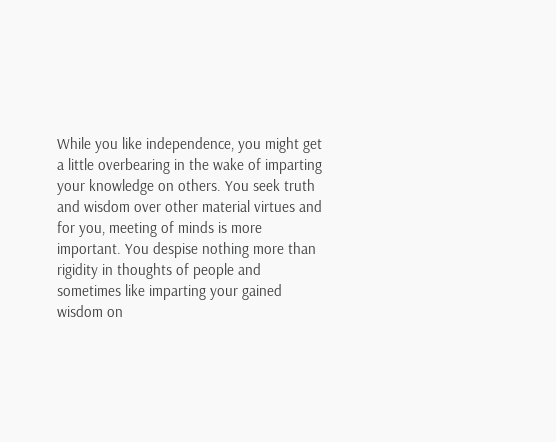While you like independence, you might get a little overbearing in the wake of imparting your knowledge on others. You seek truth and wisdom over other material virtues and for you, meeting of minds is more important. You despise nothing more than rigidity in thoughts of people and sometimes like imparting your gained wisdom on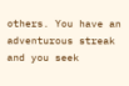others. You have an adventurous streak and you seek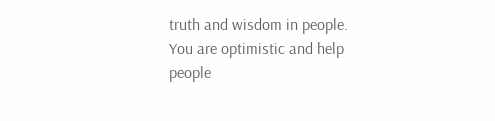truth and wisdom in people. You are optimistic and help people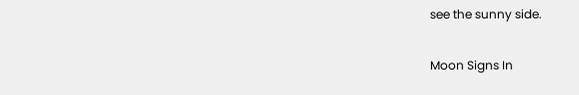see the sunny side.

Moon Signs In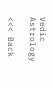Vedic Astrology

<<< Back